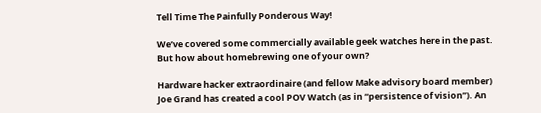Tell Time The Painfully Ponderous Way!

We’ve covered some commercially available geek watches here in the past. But how about homebrewing one of your own?

Hardware hacker extraordinaire (and fellow Make advisory board member) Joe Grand has created a cool POV Watch (as in “persistence of vision”). An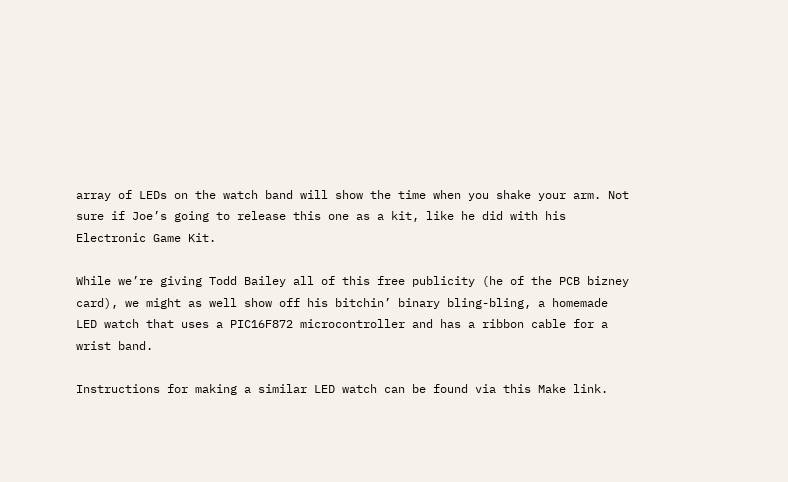array of LEDs on the watch band will show the time when you shake your arm. Not sure if Joe’s going to release this one as a kit, like he did with his Electronic Game Kit.

While we’re giving Todd Bailey all of this free publicity (he of the PCB bizney card), we might as well show off his bitchin’ binary bling-bling, a homemade LED watch that uses a PIC16F872 microcontroller and has a ribbon cable for a wrist band.

Instructions for making a similar LED watch can be found via this Make link.